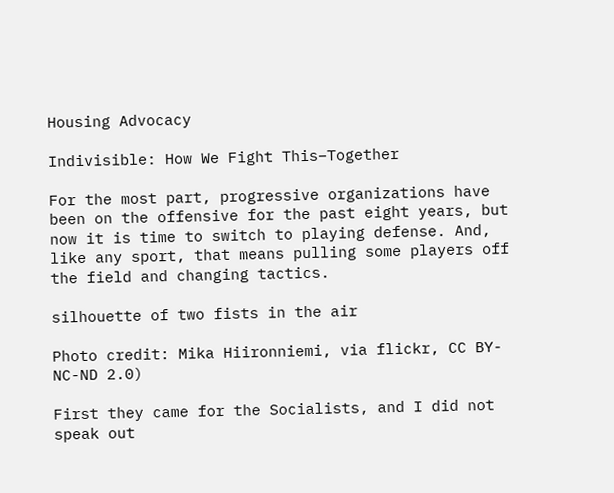Housing Advocacy

Indivisible: How We Fight This–Together

For the most part, progressive organizations have been on the offensive for the past eight years, but now it is time to switch to playing defense. And, like any sport, that means pulling some players off the field and changing tactics.

silhouette of two fists in the air

Photo credit: Mika Hiironniemi, via flickr, CC BY-NC-ND 2.0)

First they came for the Socialists, and I did not speak out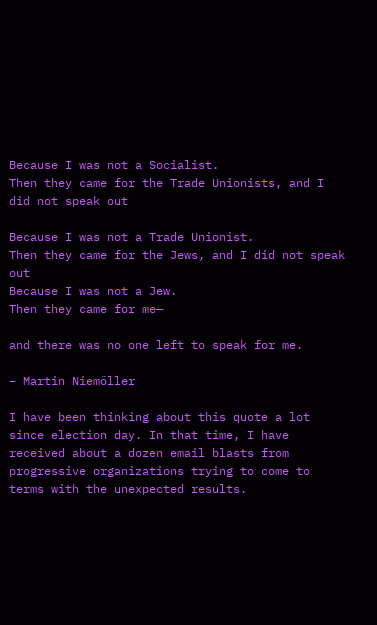Because I was not a Socialist.
Then they came for the Trade Unionists, and I did not speak out

Because I was not a Trade Unionist.
Then they came for the Jews, and I did not speak out
Because I was not a Jew.
Then they came for me—

and there was no one left to speak for me.

– Martin Niemöller

I have been thinking about this quote a lot since election day. In that time, I have received about a dozen email blasts from progressive organizations trying to come to terms with the unexpected results.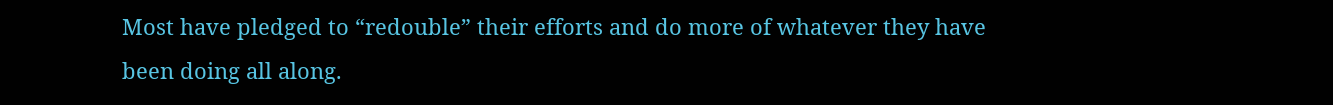Most have pledged to “redouble” their efforts and do more of whatever they have been doing all along.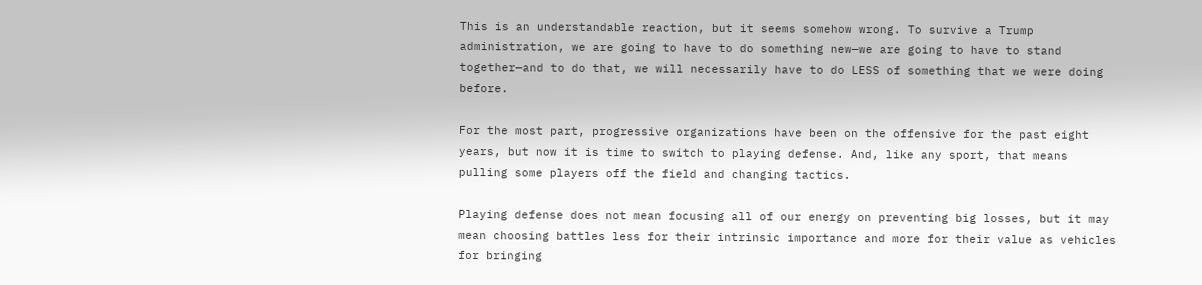This is an understandable reaction, but it seems somehow wrong. To survive a Trump administration, we are going to have to do something new—we are going to have to stand together—and to do that, we will necessarily have to do LESS of something that we were doing before.

For the most part, progressive organizations have been on the offensive for the past eight years, but now it is time to switch to playing defense. And, like any sport, that means pulling some players off the field and changing tactics.

Playing defense does not mean focusing all of our energy on preventing big losses, but it may mean choosing battles less for their intrinsic importance and more for their value as vehicles for bringing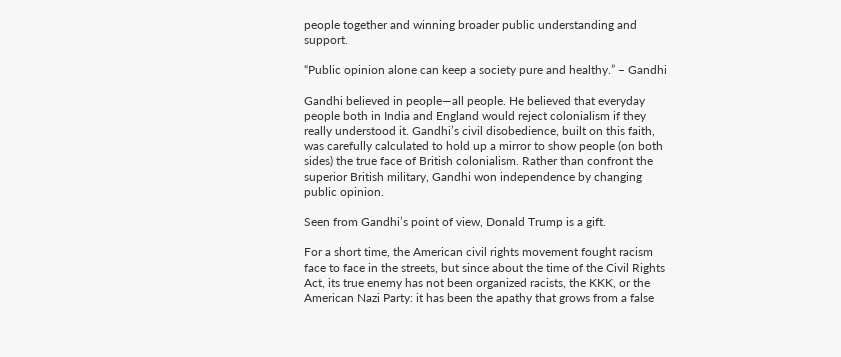people together and winning broader public understanding and support.

“Public opinion alone can keep a society pure and healthy.” – Gandhi

Gandhi believed in people—all people. He believed that everyday people both in India and England would reject colonialism if they really understood it. Gandhi’s civil disobedience, built on this faith, was carefully calculated to hold up a mirror to show people (on both sides) the true face of British colonialism. Rather than confront the superior British military, Gandhi won independence by changing public opinion.

Seen from Gandhi’s point of view, Donald Trump is a gift.

For a short time, the American civil rights movement fought racism face to face in the streets, but since about the time of the Civil Rights Act, its true enemy has not been organized racists, the KKK, or the American Nazi Party: it has been the apathy that grows from a false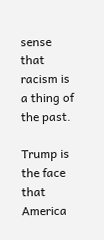sense that racism is a thing of the past.

Trump is the face that America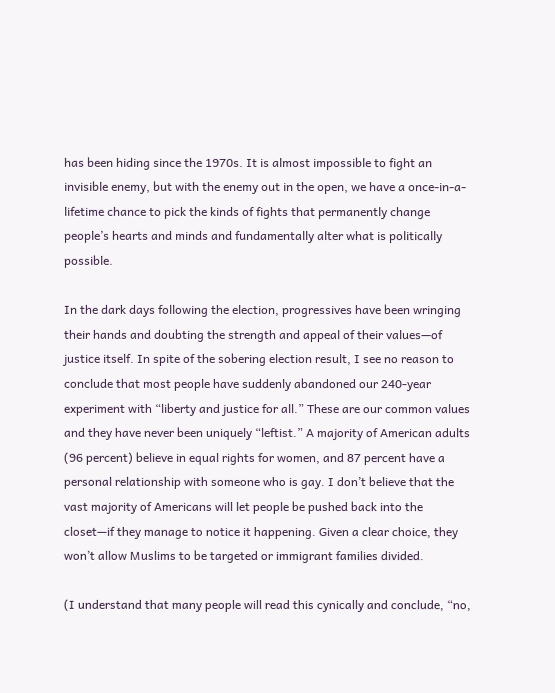has been hiding since the 1970s. It is almost impossible to fight an invisible enemy, but with the enemy out in the open, we have a once-in-a-lifetime chance to pick the kinds of fights that permanently change people’s hearts and minds and fundamentally alter what is politically possible.

In the dark days following the election, progressives have been wringing their hands and doubting the strength and appeal of their values—of justice itself. In spite of the sobering election result, I see no reason to conclude that most people have suddenly abandoned our 240-year experiment with “liberty and justice for all.” These are our common values and they have never been uniquely “leftist.” A majority of American adults (96 percent) believe in equal rights for women, and 87 percent have a personal relationship with someone who is gay. I don’t believe that the vast majority of Americans will let people be pushed back into the closet—if they manage to notice it happening. Given a clear choice, they won’t allow Muslims to be targeted or immigrant families divided.

(I understand that many people will read this cynically and conclude, “no,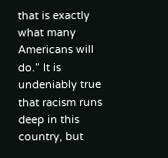that is exactly what many Americans will do.” It is undeniably true that racism runs deep in this country, but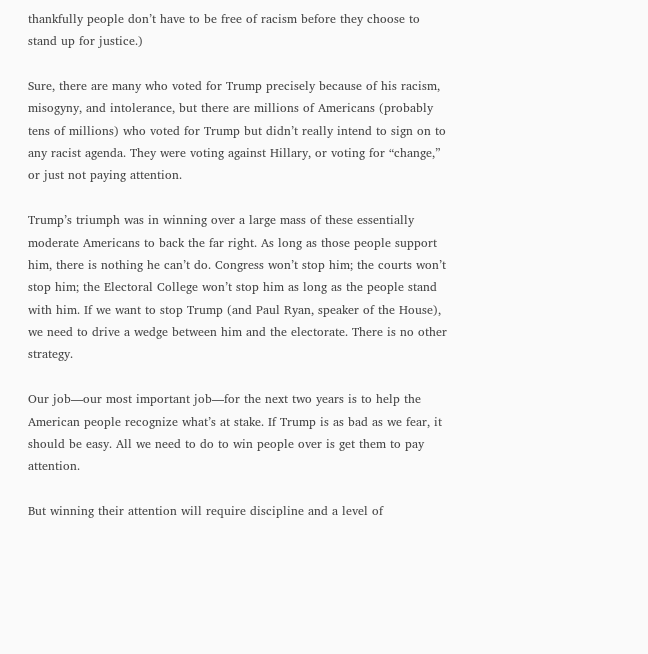thankfully people don’t have to be free of racism before they choose to stand up for justice.)

Sure, there are many who voted for Trump precisely because of his racism, misogyny, and intolerance, but there are millions of Americans (probably tens of millions) who voted for Trump but didn’t really intend to sign on to any racist agenda. They were voting against Hillary, or voting for “change,” or just not paying attention.

Trump’s triumph was in winning over a large mass of these essentially moderate Americans to back the far right. As long as those people support him, there is nothing he can’t do. Congress won’t stop him; the courts won’t stop him; the Electoral College won’t stop him as long as the people stand with him. If we want to stop Trump (and Paul Ryan, speaker of the House), we need to drive a wedge between him and the electorate. There is no other strategy.

Our job—our most important job—for the next two years is to help the American people recognize what’s at stake. If Trump is as bad as we fear, it should be easy. All we need to do to win people over is get them to pay attention.

But winning their attention will require discipline and a level of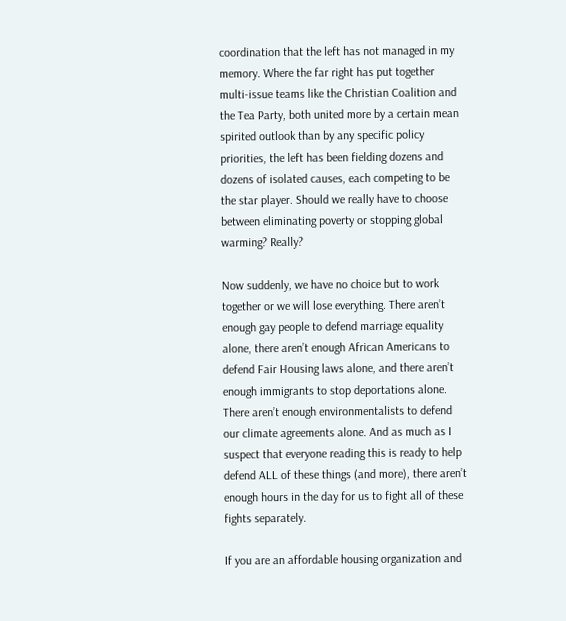coordination that the left has not managed in my memory. Where the far right has put together multi-issue teams like the Christian Coalition and the Tea Party, both united more by a certain mean spirited outlook than by any specific policy priorities, the left has been fielding dozens and dozens of isolated causes, each competing to be the star player. Should we really have to choose between eliminating poverty or stopping global warming? Really?

Now suddenly, we have no choice but to work together or we will lose everything. There aren’t enough gay people to defend marriage equality alone, there aren’t enough African Americans to defend Fair Housing laws alone, and there aren’t enough immigrants to stop deportations alone. There aren’t enough environmentalists to defend our climate agreements alone. And as much as I suspect that everyone reading this is ready to help defend ALL of these things (and more), there aren’t enough hours in the day for us to fight all of these fights separately.

If you are an affordable housing organization and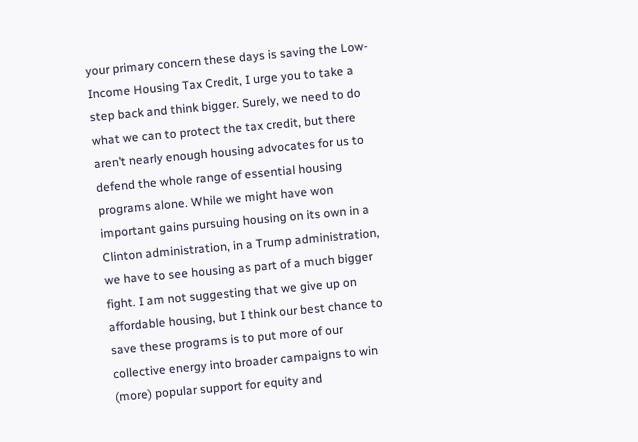your primary concern these days is saving the Low-Income Housing Tax Credit, I urge you to take a step back and think bigger. Surely, we need to do what we can to protect the tax credit, but there aren’t nearly enough housing advocates for us to defend the whole range of essential housing programs alone. While we might have won important gains pursuing housing on its own in a Clinton administration, in a Trump administration, we have to see housing as part of a much bigger fight. I am not suggesting that we give up on affordable housing, but I think our best chance to save these programs is to put more of our collective energy into broader campaigns to win (more) popular support for equity and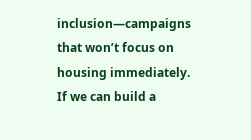inclusion—campaigns that won’t focus on housing immediately. If we can build a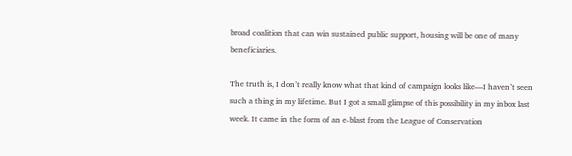broad coalition that can win sustained public support, housing will be one of many beneficiaries.

The truth is, I don’t really know what that kind of campaign looks like—I haven’t seen such a thing in my lifetime. But I got a small glimpse of this possibility in my inbox last week. It came in the form of an e-blast from the League of Conservation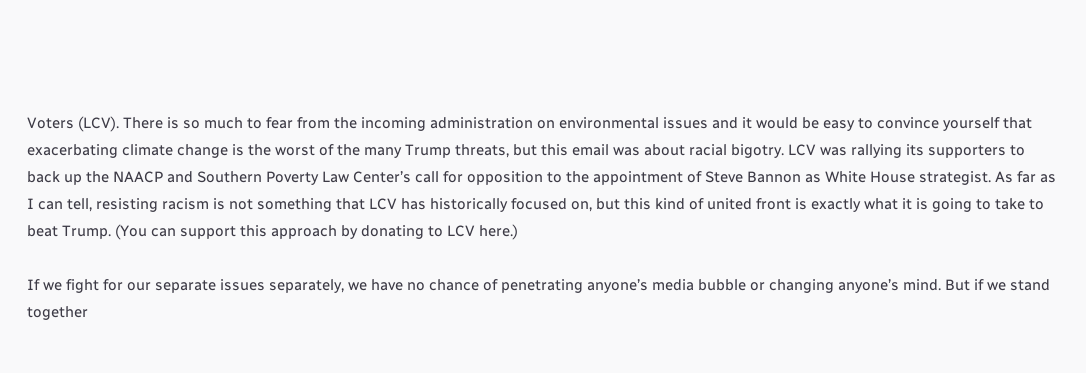Voters (LCV). There is so much to fear from the incoming administration on environmental issues and it would be easy to convince yourself that exacerbating climate change is the worst of the many Trump threats, but this email was about racial bigotry. LCV was rallying its supporters to back up the NAACP and Southern Poverty Law Center’s call for opposition to the appointment of Steve Bannon as White House strategist. As far as I can tell, resisting racism is not something that LCV has historically focused on, but this kind of united front is exactly what it is going to take to beat Trump. (You can support this approach by donating to LCV here.)

If we fight for our separate issues separately, we have no chance of penetrating anyone’s media bubble or changing anyone’s mind. But if we stand together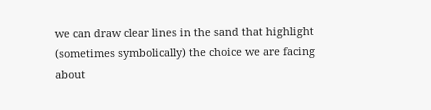we can draw clear lines in the sand that highlight (sometimes symbolically) the choice we are facing about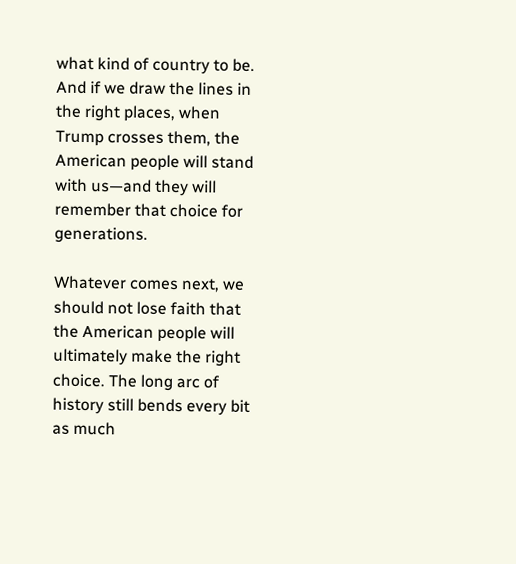what kind of country to be. And if we draw the lines in the right places, when Trump crosses them, the American people will stand with us—and they will remember that choice for generations.

Whatever comes next, we should not lose faith that the American people will ultimately make the right choice. The long arc of history still bends every bit as much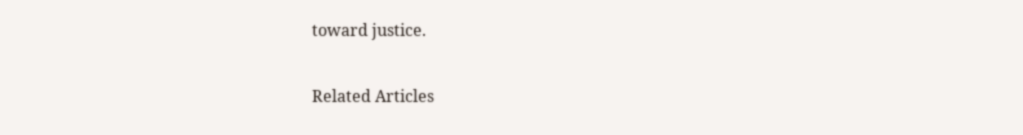toward justice.

Related Articles